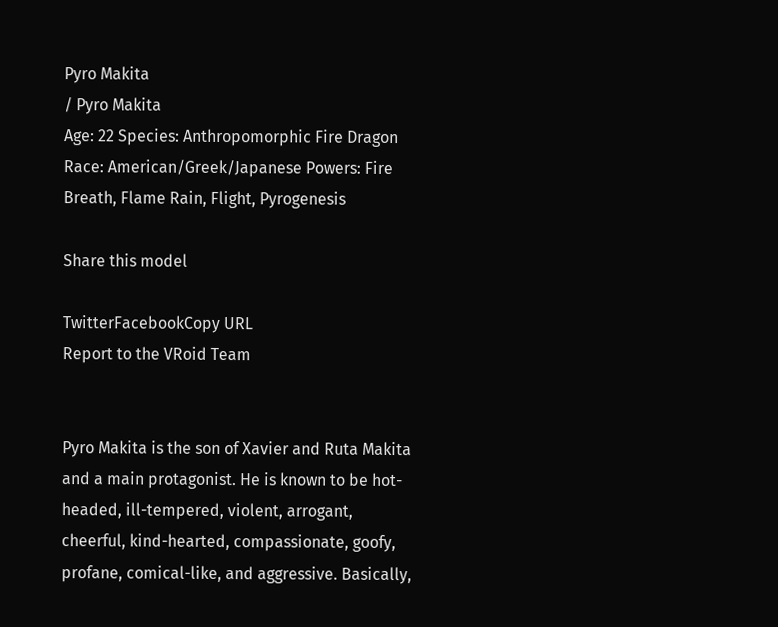Pyro Makita
/ Pyro Makita
Age: 22 Species: Anthropomorphic Fire Dragon Race: American/Greek/Japanese Powers: Fire Breath, Flame Rain, Flight, Pyrogenesis

Share this model

TwitterFacebookCopy URL
Report to the VRoid Team


Pyro Makita is the son of Xavier and Ruta Makita and a main protagonist. He is known to be hot-headed, ill-tempered, violent, arrogant, cheerful, kind-hearted, compassionate, goofy, profane, comical-like, and aggressive. Basically,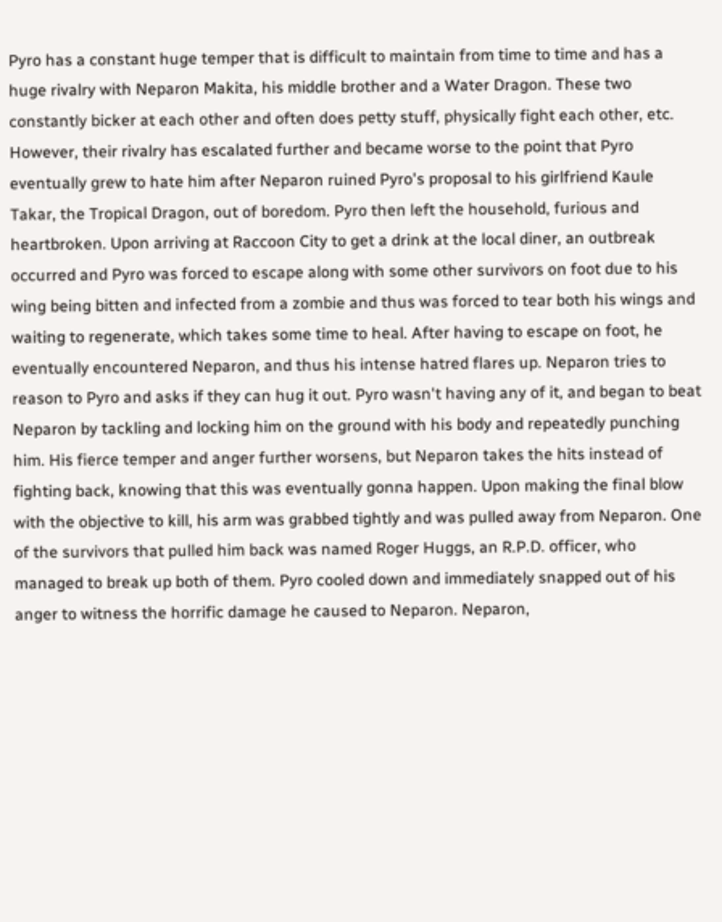Pyro has a constant huge temper that is difficult to maintain from time to time and has a huge rivalry with Neparon Makita, his middle brother and a Water Dragon. These two constantly bicker at each other and often does petty stuff, physically fight each other, etc. However, their rivalry has escalated further and became worse to the point that Pyro eventually grew to hate him after Neparon ruined Pyro's proposal to his girlfriend Kaule Takar, the Tropical Dragon, out of boredom. Pyro then left the household, furious and heartbroken. Upon arriving at Raccoon City to get a drink at the local diner, an outbreak occurred and Pyro was forced to escape along with some other survivors on foot due to his wing being bitten and infected from a zombie and thus was forced to tear both his wings and waiting to regenerate, which takes some time to heal. After having to escape on foot, he eventually encountered Neparon, and thus his intense hatred flares up. Neparon tries to reason to Pyro and asks if they can hug it out. Pyro wasn't having any of it, and began to beat Neparon by tackling and locking him on the ground with his body and repeatedly punching him. His fierce temper and anger further worsens, but Neparon takes the hits instead of fighting back, knowing that this was eventually gonna happen. Upon making the final blow with the objective to kill, his arm was grabbed tightly and was pulled away from Neparon. One of the survivors that pulled him back was named Roger Huggs, an R.P.D. officer, who managed to break up both of them. Pyro cooled down and immediately snapped out of his anger to witness the horrific damage he caused to Neparon. Neparon,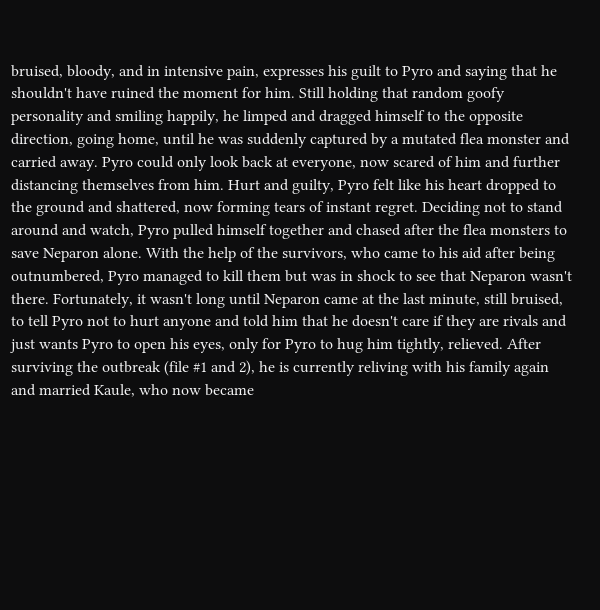bruised, bloody, and in intensive pain, expresses his guilt to Pyro and saying that he shouldn't have ruined the moment for him. Still holding that random goofy personality and smiling happily, he limped and dragged himself to the opposite direction, going home, until he was suddenly captured by a mutated flea monster and carried away. Pyro could only look back at everyone, now scared of him and further distancing themselves from him. Hurt and guilty, Pyro felt like his heart dropped to the ground and shattered, now forming tears of instant regret. Deciding not to stand around and watch, Pyro pulled himself together and chased after the flea monsters to save Neparon alone. With the help of the survivors, who came to his aid after being outnumbered, Pyro managed to kill them but was in shock to see that Neparon wasn't there. Fortunately, it wasn't long until Neparon came at the last minute, still bruised, to tell Pyro not to hurt anyone and told him that he doesn't care if they are rivals and just wants Pyro to open his eyes, only for Pyro to hug him tightly, relieved. After surviving the outbreak (file #1 and 2), he is currently reliving with his family again and married Kaule, who now became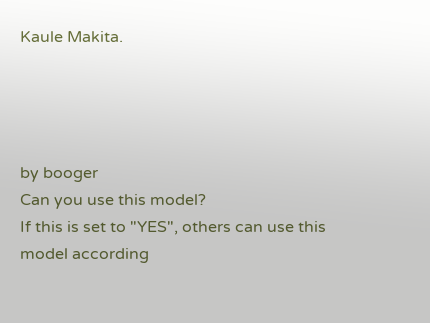Kaule Makita.




by booger
Can you use this model?
If this is set to "YES", others can use this model according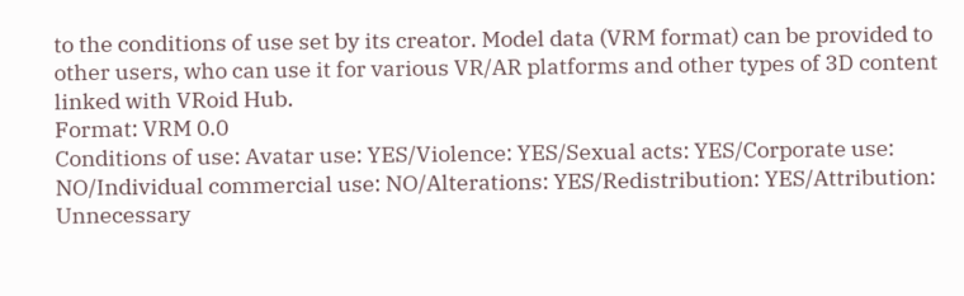to the conditions of use set by its creator. Model data (VRM format) can be provided to other users, who can use it for various VR/AR platforms and other types of 3D content linked with VRoid Hub.
Format: VRM 0.0
Conditions of use: Avatar use: YES/Violence: YES/Sexual acts: YES/Corporate use: NO/Individual commercial use: NO/Alterations: YES/Redistribution: YES/Attribution: Unnecessary